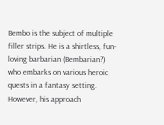Bembo is the subject of multiple filler strips. He is a shirtless, fun-loving barbarian (Bembarian?) who embarks on various heroic quests in a fantasy setting. However, his approach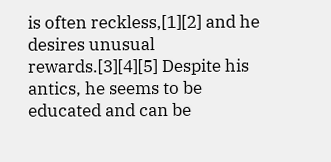is often reckless,[1][2] and he desires unusual rewards.[3][4][5] Despite his antics, he seems to be educated and can be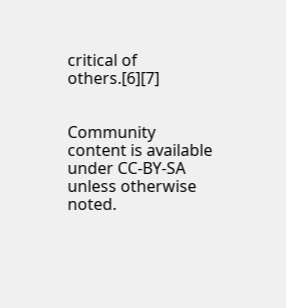critical of others.[6][7]


Community content is available under CC-BY-SA unless otherwise noted.